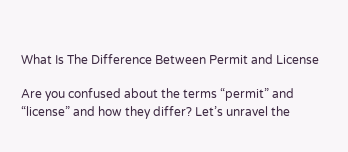What Is The Difference Between Permit and License

Are you confused about the terms “permit” and “license” and how they differ? Let’s unravel the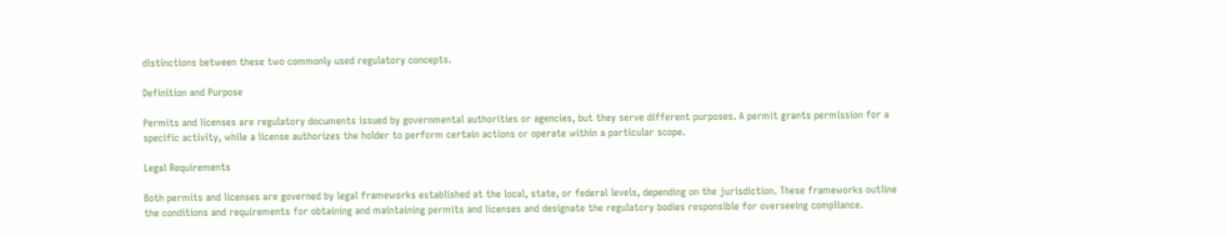distinctions between these two commonly used regulatory concepts.

Definition and Purpose

Permits and licenses are regulatory documents issued by governmental authorities or agencies, but they serve different purposes. A permit grants permission for a specific activity, while a license authorizes the holder to perform certain actions or operate within a particular scope.

Legal Requirements

Both permits and licenses are governed by legal frameworks established at the local, state, or federal levels, depending on the jurisdiction. These frameworks outline the conditions and requirements for obtaining and maintaining permits and licenses and designate the regulatory bodies responsible for overseeing compliance.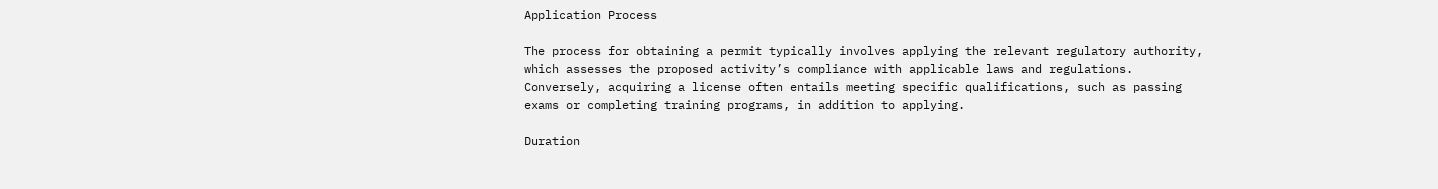Application Process

The process for obtaining a permit typically involves applying the relevant regulatory authority, which assesses the proposed activity’s compliance with applicable laws and regulations. Conversely, acquiring a license often entails meeting specific qualifications, such as passing exams or completing training programs, in addition to applying.

Duration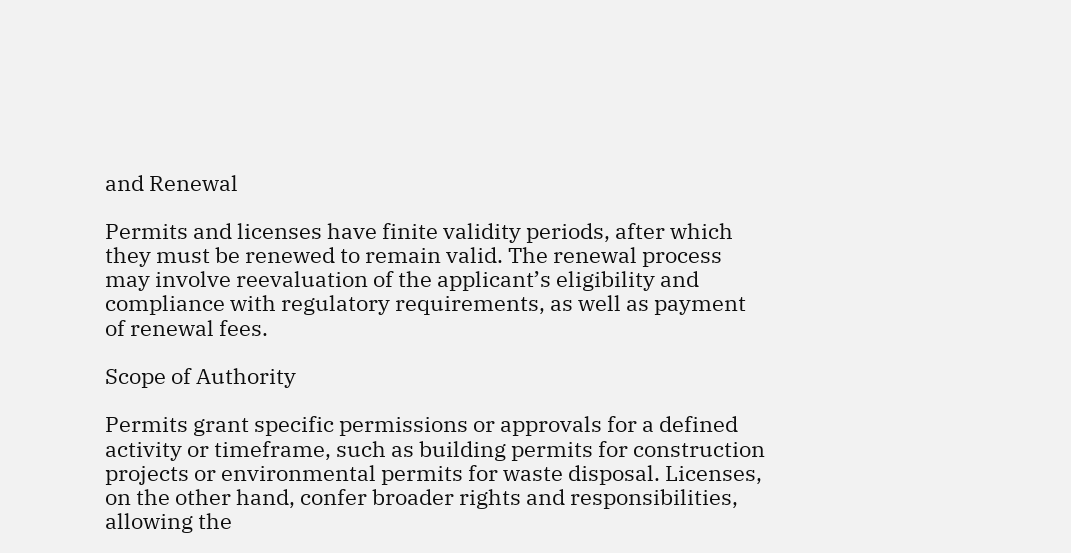and Renewal

Permits and licenses have finite validity periods, after which they must be renewed to remain valid. The renewal process may involve reevaluation of the applicant’s eligibility and compliance with regulatory requirements, as well as payment of renewal fees.

Scope of Authority

Permits grant specific permissions or approvals for a defined activity or timeframe, such as building permits for construction projects or environmental permits for waste disposal. Licenses, on the other hand, confer broader rights and responsibilities, allowing the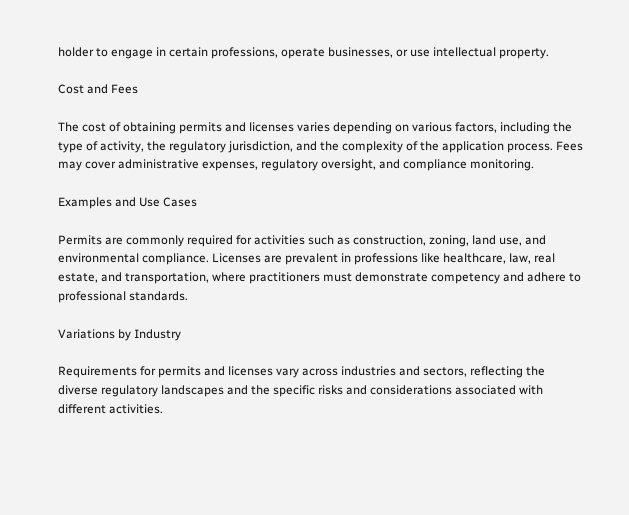holder to engage in certain professions, operate businesses, or use intellectual property.

Cost and Fees

The cost of obtaining permits and licenses varies depending on various factors, including the type of activity, the regulatory jurisdiction, and the complexity of the application process. Fees may cover administrative expenses, regulatory oversight, and compliance monitoring.

Examples and Use Cases

Permits are commonly required for activities such as construction, zoning, land use, and environmental compliance. Licenses are prevalent in professions like healthcare, law, real estate, and transportation, where practitioners must demonstrate competency and adhere to professional standards.

Variations by Industry

Requirements for permits and licenses vary across industries and sectors, reflecting the diverse regulatory landscapes and the specific risks and considerations associated with different activities.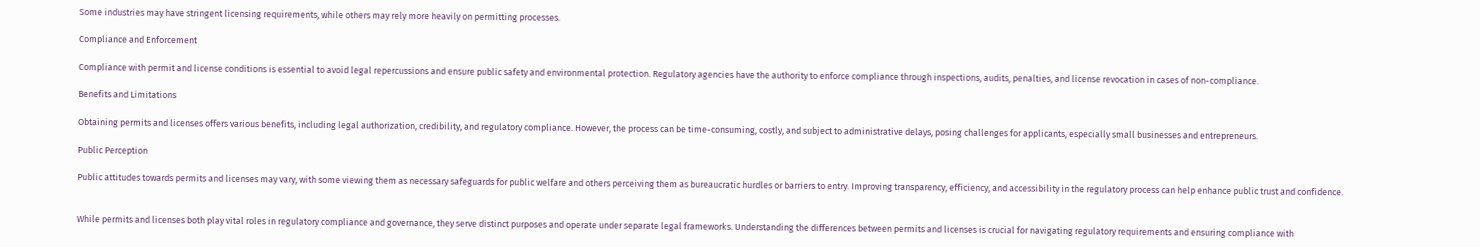Some industries may have stringent licensing requirements, while others may rely more heavily on permitting processes.

Compliance and Enforcement

Compliance with permit and license conditions is essential to avoid legal repercussions and ensure public safety and environmental protection. Regulatory agencies have the authority to enforce compliance through inspections, audits, penalties, and license revocation in cases of non-compliance.

Benefits and Limitations

Obtaining permits and licenses offers various benefits, including legal authorization, credibility, and regulatory compliance. However, the process can be time-consuming, costly, and subject to administrative delays, posing challenges for applicants, especially small businesses and entrepreneurs.

Public Perception

Public attitudes towards permits and licenses may vary, with some viewing them as necessary safeguards for public welfare and others perceiving them as bureaucratic hurdles or barriers to entry. Improving transparency, efficiency, and accessibility in the regulatory process can help enhance public trust and confidence.


While permits and licenses both play vital roles in regulatory compliance and governance, they serve distinct purposes and operate under separate legal frameworks. Understanding the differences between permits and licenses is crucial for navigating regulatory requirements and ensuring compliance with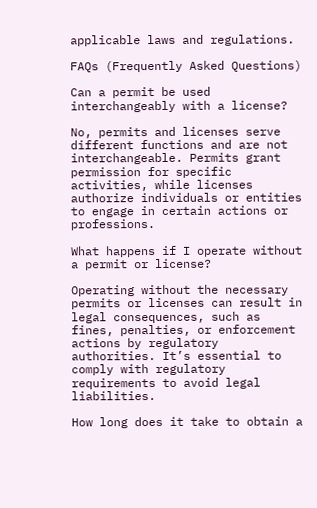applicable laws and regulations.

FAQs (Frequently Asked Questions)

Can a permit be used interchangeably with a license?

No, permits and licenses serve different functions and are not interchangeable. Permits grant permission for specific activities, while licenses authorize individuals or entities to engage in certain actions or professions.

What happens if I operate without a permit or license?

Operating without the necessary permits or licenses can result in legal consequences, such as fines, penalties, or enforcement actions by regulatory authorities. It’s essential to comply with regulatory requirements to avoid legal liabilities.

How long does it take to obtain a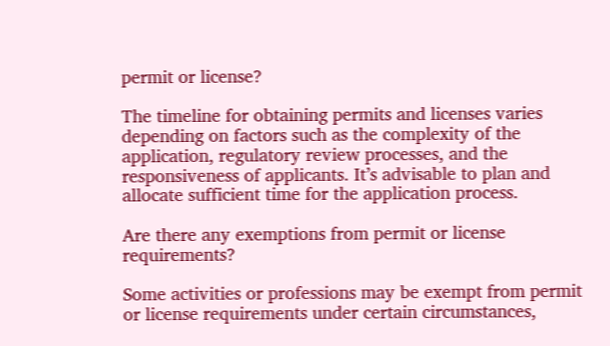permit or license?

The timeline for obtaining permits and licenses varies depending on factors such as the complexity of the application, regulatory review processes, and the responsiveness of applicants. It’s advisable to plan and allocate sufficient time for the application process.

Are there any exemptions from permit or license requirements?

Some activities or professions may be exempt from permit or license requirements under certain circumstances,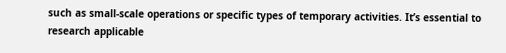such as small-scale operations or specific types of temporary activities. It’s essential to research applicable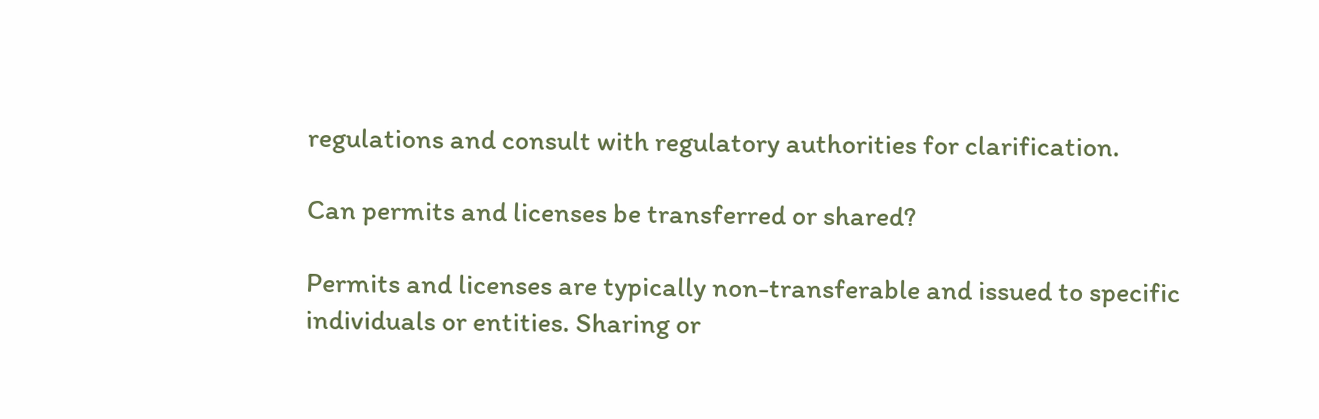regulations and consult with regulatory authorities for clarification.

Can permits and licenses be transferred or shared?

Permits and licenses are typically non-transferable and issued to specific individuals or entities. Sharing or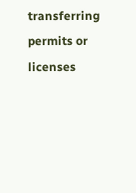transferring permits or licenses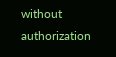without authorization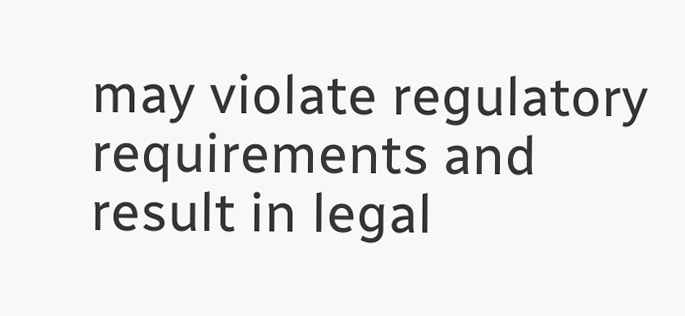may violate regulatory requirements and result in legal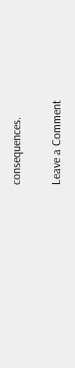consequences.

Leave a Comment